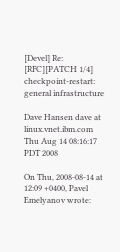[Devel] Re: [RFC][PATCH 1/4] checkpoint-restart: general infrastructure

Dave Hansen dave at linux.vnet.ibm.com
Thu Aug 14 08:16:17 PDT 2008

On Thu, 2008-08-14 at 12:09 +0400, Pavel Emelyanov wrote: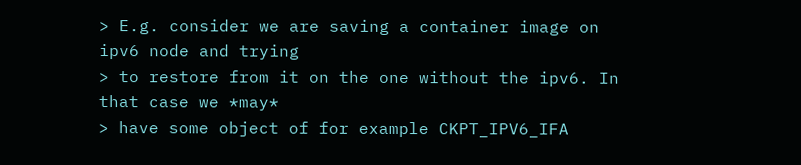> E.g. consider we are saving a container image on ipv6 node and trying
> to restore from it on the one without the ipv6. In that case we *may*
> have some object of for example CKPT_IPV6_IFA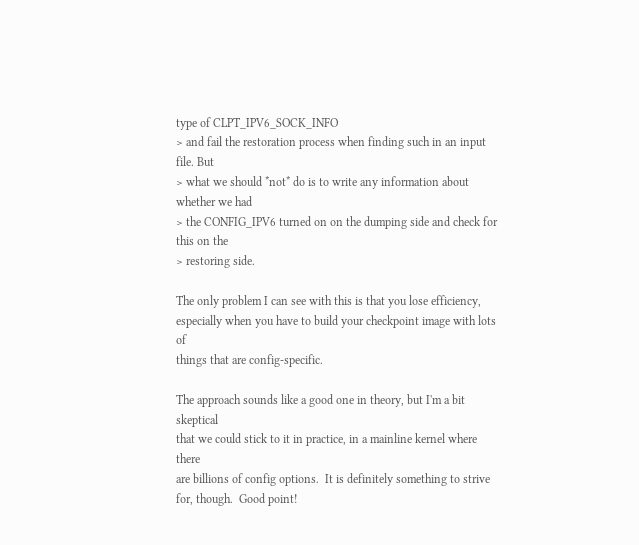type of CLPT_IPV6_SOCK_INFO
> and fail the restoration process when finding such in an input file. But
> what we should *not* do is to write any information about whether we had
> the CONFIG_IPV6 turned on on the dumping side and check for this on the
> restoring side.

The only problem I can see with this is that you lose efficiency,
especially when you have to build your checkpoint image with lots of
things that are config-specific.

The approach sounds like a good one in theory, but I'm a bit skeptical
that we could stick to it in practice, in a mainline kernel where there
are billions of config options.  It is definitely something to strive
for, though.  Good point!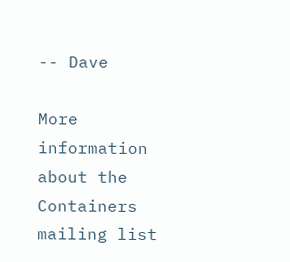-- Dave

More information about the Containers mailing list